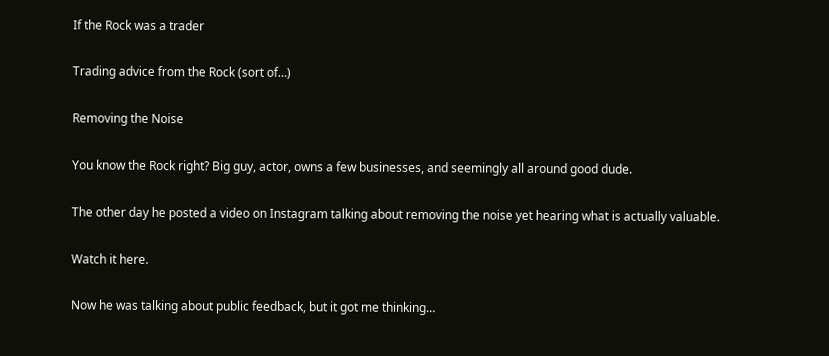If the Rock was a trader

Trading advice from the Rock (sort of…)

Removing the Noise

You know the Rock right? Big guy, actor, owns a few businesses, and seemingly all around good dude.

The other day he posted a video on Instagram talking about removing the noise yet hearing what is actually valuable.

Watch it here.

Now he was talking about public feedback, but it got me thinking…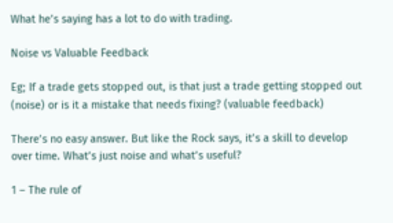What he’s saying has a lot to do with trading.

Noise vs Valuable Feedback

Eg; If a trade gets stopped out, is that just a trade getting stopped out (noise) or is it a mistake that needs fixing? (valuable feedback)

There’s no easy answer. But like the Rock says, it’s a skill to develop over time. What’s just noise and what’s useful?

1 – The rule of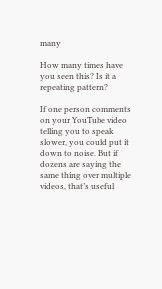many

How many times have you seen this? Is it a repeating pattern?

If one person comments on your YouTube video telling you to speak slower, you could put it down to noise. But if dozens are saying the same thing over multiple videos, that’s useful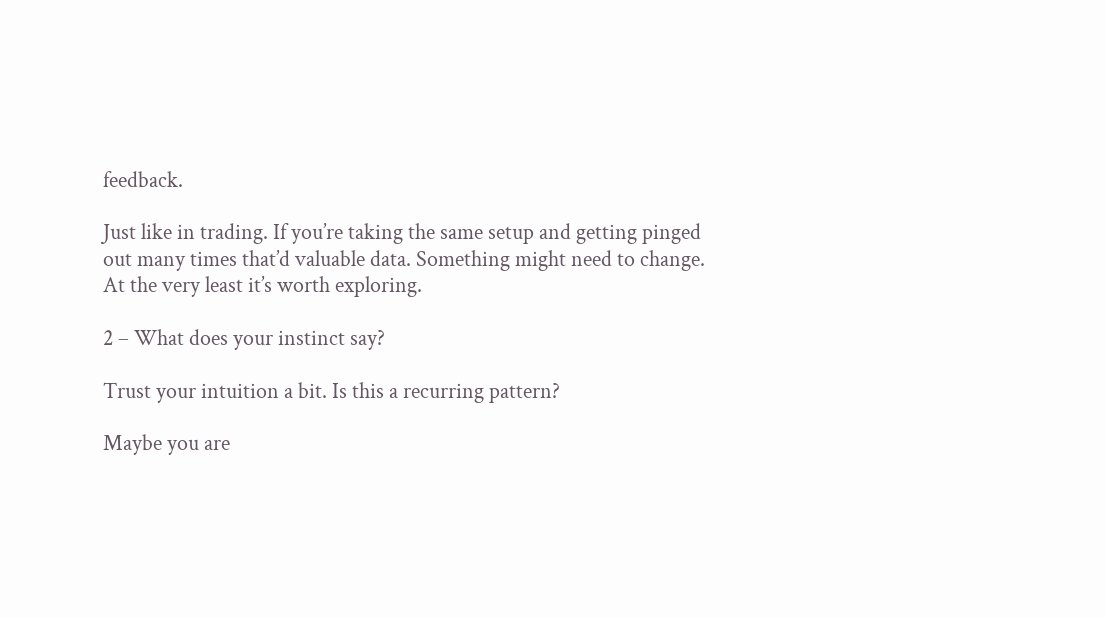feedback.

Just like in trading. If you’re taking the same setup and getting pinged out many times that’d valuable data. Something might need to change. At the very least it’s worth exploring.

2 – What does your instinct say?

Trust your intuition a bit. Is this a recurring pattern?

Maybe you are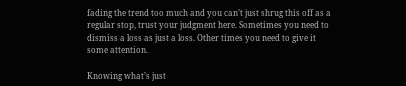fading the trend too much and you can’t just shrug this off as a regular stop, trust your judgment here. Sometimes you need to dismiss a loss as just a loss. Other times you need to give it some attention.

Knowing what’s just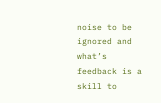noise to be ignored and what’s feedback is a skill to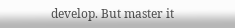develop. But master it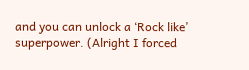and you can unlock a ‘Rock like’ superpower. (Alright I forced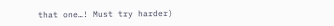that one…! Must try harder)